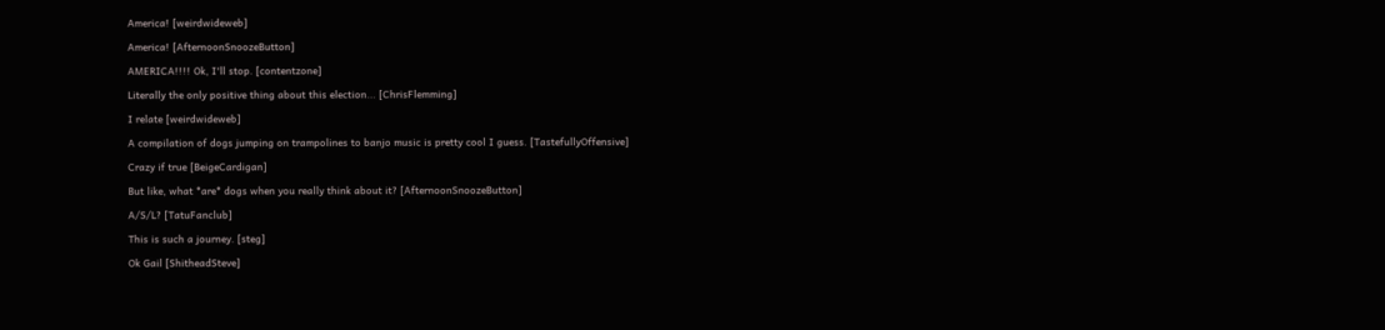America! [weirdwideweb]

America! [AfternoonSnoozeButton]

AMERICA!!!! Ok, I'll stop. [contentzone]

Literally the only positive thing about this election... [ChrisFlemming]

I relate [weirdwideweb]

A compilation of dogs jumping on trampolines to banjo music is pretty cool I guess. [TastefullyOffensive]

Crazy if true [BeigeCardigan]

But like, what *are* dogs when you really think about it? [AfternoonSnoozeButton]

A/S/L? [TatuFanclub]

This is such a journey. [steg]

Ok Gail [ShitheadSteve]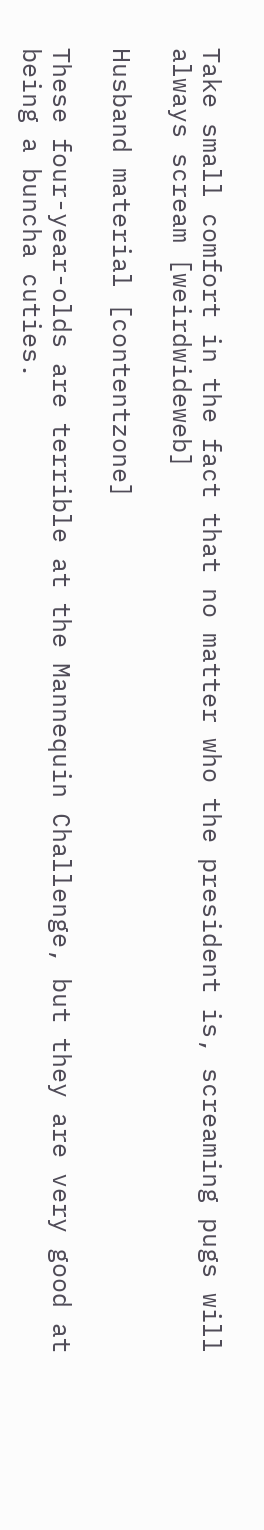Take small comfort in the fact that no matter who the president is, screaming pugs will always scream [weirdwideweb]

Husband material [contentzone]

These four-year-olds are terrible at the Mannequin Challenge, but they are very good at being a buncha cuties.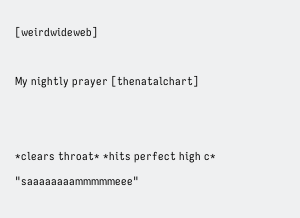[weirdwideweb]

My nightly prayer [thenatalchart]


*clears throat* *hits perfect high c* "saaaaaaaammmmmeee"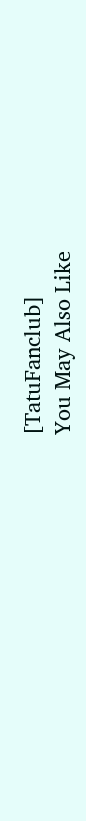[TatuFanclub]
You May Also Like